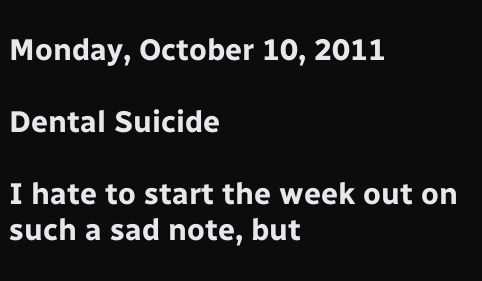Monday, October 10, 2011

Dental Suicide

I hate to start the week out on such a sad note, but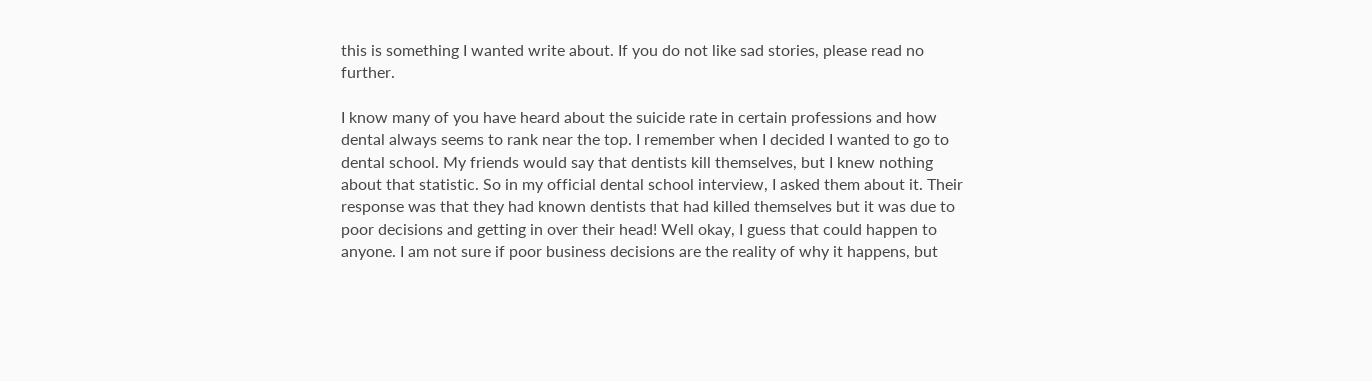this is something I wanted write about. If you do not like sad stories, please read no further.

I know many of you have heard about the suicide rate in certain professions and how dental always seems to rank near the top. I remember when I decided I wanted to go to dental school. My friends would say that dentists kill themselves, but I knew nothing about that statistic. So in my official dental school interview, I asked them about it. Their response was that they had known dentists that had killed themselves but it was due to poor decisions and getting in over their head! Well okay, I guess that could happen to anyone. I am not sure if poor business decisions are the reality of why it happens, but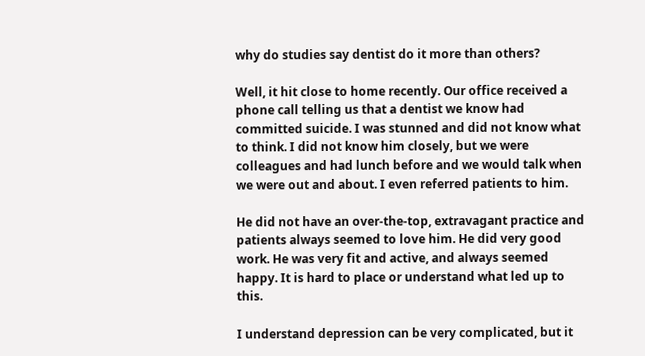why do studies say dentist do it more than others?

Well, it hit close to home recently. Our office received a phone call telling us that a dentist we know had committed suicide. I was stunned and did not know what to think. I did not know him closely, but we were colleagues and had lunch before and we would talk when we were out and about. I even referred patients to him.

He did not have an over-the-top, extravagant practice and patients always seemed to love him. He did very good work. He was very fit and active, and always seemed happy. It is hard to place or understand what led up to this.

I understand depression can be very complicated, but it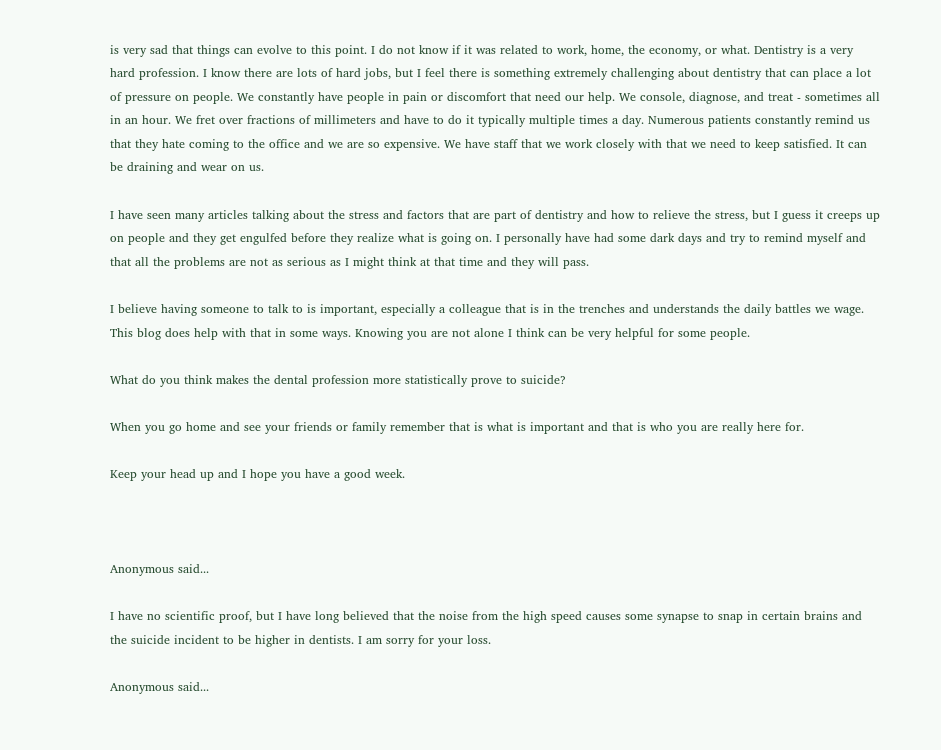is very sad that things can evolve to this point. I do not know if it was related to work, home, the economy, or what. Dentistry is a very hard profession. I know there are lots of hard jobs, but I feel there is something extremely challenging about dentistry that can place a lot of pressure on people. We constantly have people in pain or discomfort that need our help. We console, diagnose, and treat - sometimes all in an hour. We fret over fractions of millimeters and have to do it typically multiple times a day. Numerous patients constantly remind us that they hate coming to the office and we are so expensive. We have staff that we work closely with that we need to keep satisfied. It can be draining and wear on us.

I have seen many articles talking about the stress and factors that are part of dentistry and how to relieve the stress, but I guess it creeps up on people and they get engulfed before they realize what is going on. I personally have had some dark days and try to remind myself and that all the problems are not as serious as I might think at that time and they will pass.

I believe having someone to talk to is important, especially a colleague that is in the trenches and understands the daily battles we wage. This blog does help with that in some ways. Knowing you are not alone I think can be very helpful for some people.

What do you think makes the dental profession more statistically prove to suicide?

When you go home and see your friends or family remember that is what is important and that is who you are really here for.

Keep your head up and I hope you have a good week.



Anonymous said...

I have no scientific proof, but I have long believed that the noise from the high speed causes some synapse to snap in certain brains and the suicide incident to be higher in dentists. I am sorry for your loss.

Anonymous said...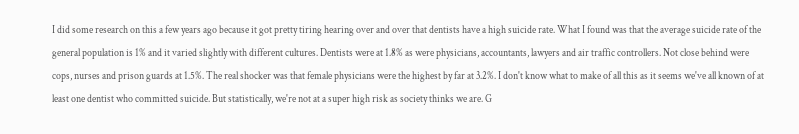I did some research on this a few years ago because it got pretty tiring hearing over and over that dentists have a high suicide rate. What I found was that the average suicide rate of the general population is 1% and it varied slightly with different cultures. Dentists were at 1.8% as were physicians, accountants, lawyers and air traffic controllers. Not close behind were cops, nurses and prison guards at 1.5%. The real shocker was that female physicians were the highest by far at 3.2%. I don't know what to make of all this as it seems we've all known of at least one dentist who committed suicide. But statistically, we're not at a super high risk as society thinks we are. G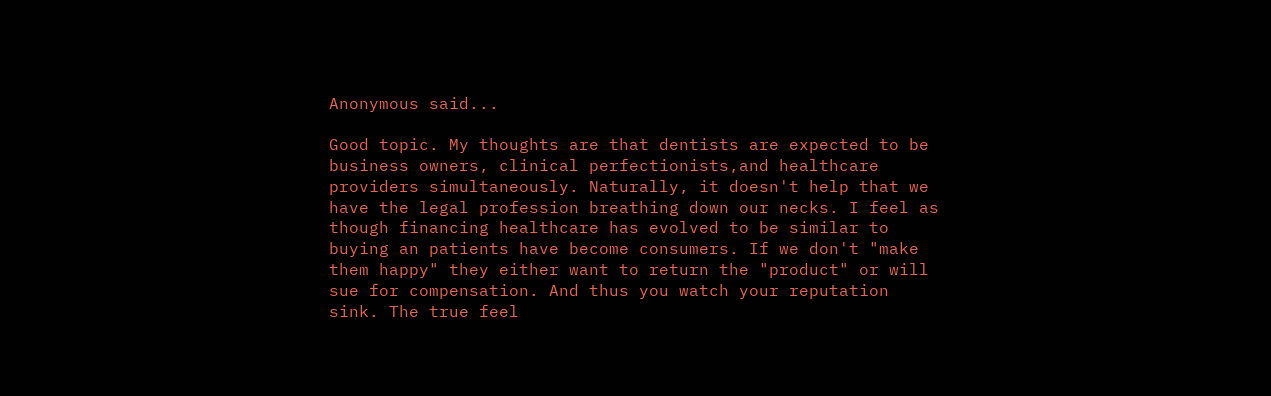Anonymous said...

Good topic. My thoughts are that dentists are expected to be business owners, clinical perfectionists,and healthcare providers simultaneously. Naturally, it doesn't help that we have the legal profession breathing down our necks. I feel as though financing healthcare has evolved to be similar to buying an patients have become consumers. If we don't "make them happy" they either want to return the "product" or will sue for compensation. And thus you watch your reputation sink. The true feel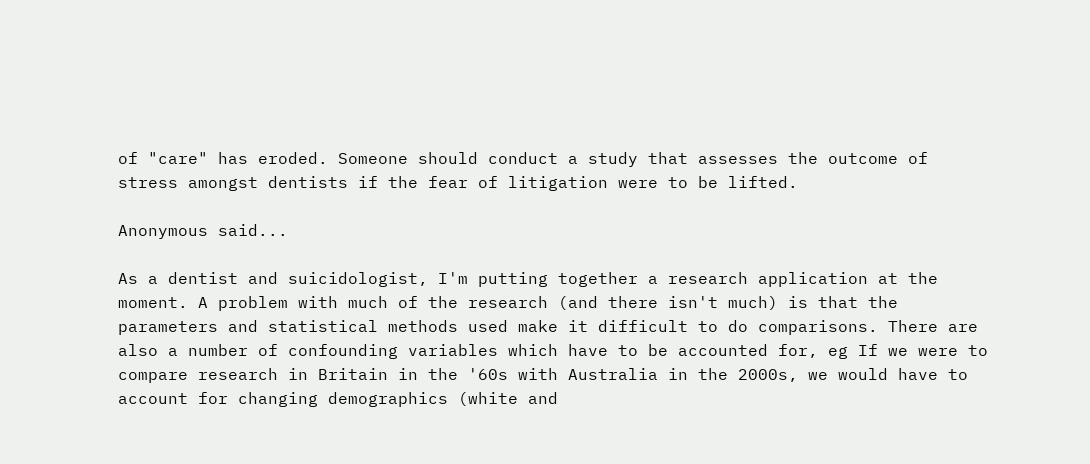of "care" has eroded. Someone should conduct a study that assesses the outcome of stress amongst dentists if the fear of litigation were to be lifted.

Anonymous said...

As a dentist and suicidologist, I'm putting together a research application at the moment. A problem with much of the research (and there isn't much) is that the parameters and statistical methods used make it difficult to do comparisons. There are also a number of confounding variables which have to be accounted for, eg If we were to compare research in Britain in the '60s with Australia in the 2000s, we would have to account for changing demographics (white and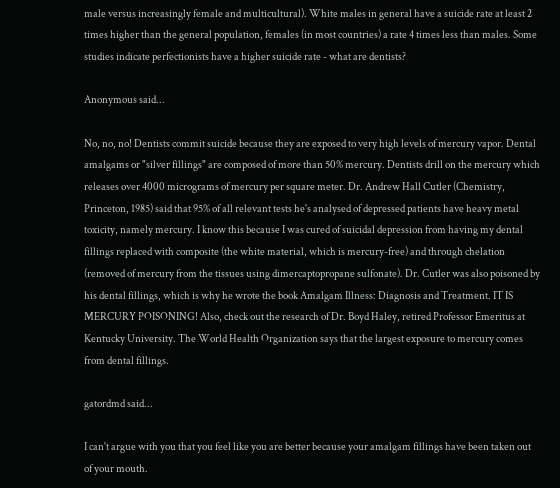male versus increasingly female and multicultural). White males in general have a suicide rate at least 2 times higher than the general population, females (in most countries) a rate 4 times less than males. Some studies indicate perfectionists have a higher suicide rate - what are dentists?

Anonymous said...

No, no, no! Dentists commit suicide because they are exposed to very high levels of mercury vapor. Dental amalgams or "silver fillings" are composed of more than 50% mercury. Dentists drill on the mercury which releases over 4000 micrograms of mercury per square meter. Dr. Andrew Hall Cutler (Chemistry, Princeton, 1985) said that 95% of all relevant tests he's analysed of depressed patients have heavy metal toxicity, namely mercury. I know this because I was cured of suicidal depression from having my dental fillings replaced with composite (the white material, which is mercury-free) and through chelation (removed of mercury from the tissues using dimercaptopropane sulfonate). Dr. Cutler was also poisoned by his dental fillings, which is why he wrote the book Amalgam Illness: Diagnosis and Treatment. IT IS MERCURY POISONING! Also, check out the research of Dr. Boyd Haley, retired Professor Emeritus at Kentucky University. The World Health Organization says that the largest exposure to mercury comes from dental fillings.

gatordmd said...

I can't argue with you that you feel like you are better because your amalgam fillings have been taken out of your mouth.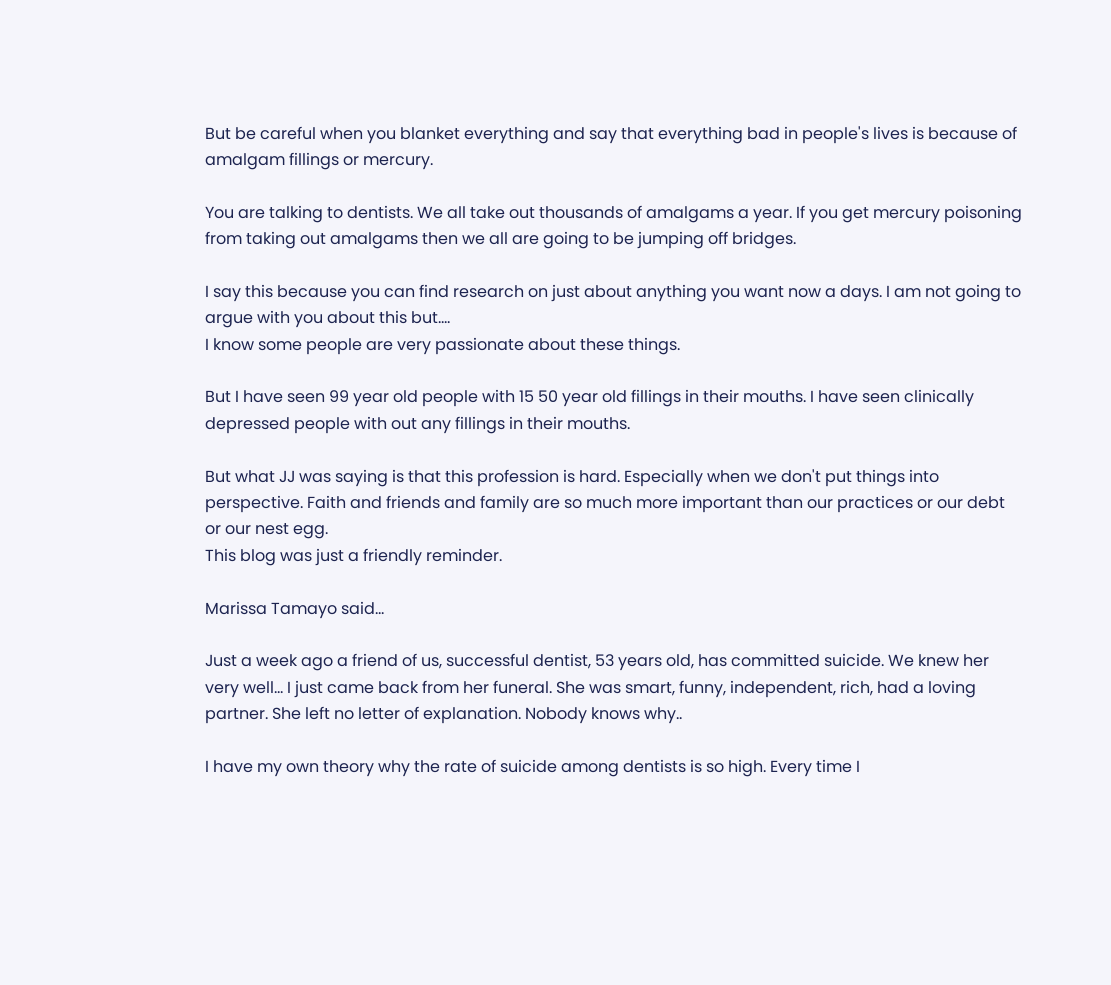But be careful when you blanket everything and say that everything bad in people's lives is because of amalgam fillings or mercury.

You are talking to dentists. We all take out thousands of amalgams a year. If you get mercury poisoning from taking out amalgams then we all are going to be jumping off bridges.

I say this because you can find research on just about anything you want now a days. I am not going to argue with you about this but....
I know some people are very passionate about these things.

But I have seen 99 year old people with 15 50 year old fillings in their mouths. I have seen clinically depressed people with out any fillings in their mouths.

But what JJ was saying is that this profession is hard. Especially when we don't put things into perspective. Faith and friends and family are so much more important than our practices or our debt or our nest egg.
This blog was just a friendly reminder.

Marissa Tamayo said...

Just a week ago a friend of us, successful dentist, 53 years old, has committed suicide. We knew her very well... I just came back from her funeral. She was smart, funny, independent, rich, had a loving partner. She left no letter of explanation. Nobody knows why..

I have my own theory why the rate of suicide among dentists is so high. Every time I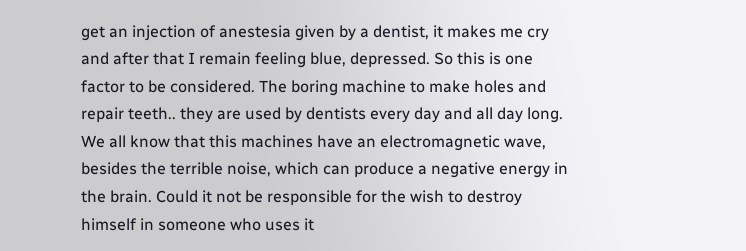get an injection of anestesia given by a dentist, it makes me cry and after that I remain feeling blue, depressed. So this is one factor to be considered. The boring machine to make holes and repair teeth.. they are used by dentists every day and all day long. We all know that this machines have an electromagnetic wave, besides the terrible noise, which can produce a negative energy in the brain. Could it not be responsible for the wish to destroy himself in someone who uses it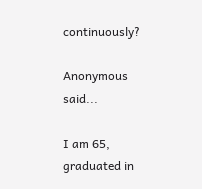continuously?

Anonymous said...

I am 65, graduated in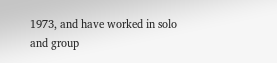1973, and have worked in solo and group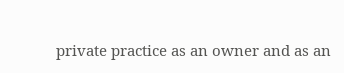private practice as an owner and as an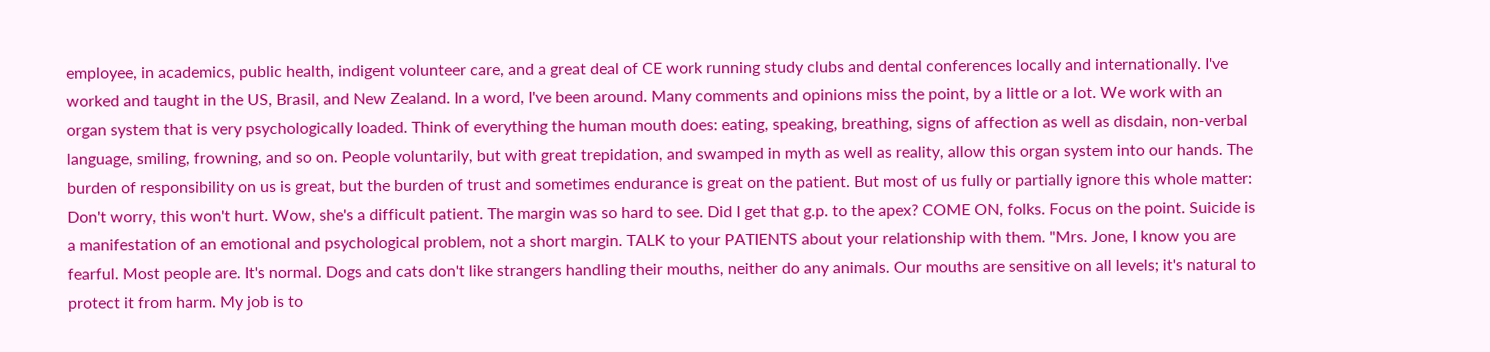employee, in academics, public health, indigent volunteer care, and a great deal of CE work running study clubs and dental conferences locally and internationally. I've worked and taught in the US, Brasil, and New Zealand. In a word, I've been around. Many comments and opinions miss the point, by a little or a lot. We work with an organ system that is very psychologically loaded. Think of everything the human mouth does: eating, speaking, breathing, signs of affection as well as disdain, non-verbal language, smiling, frowning, and so on. People voluntarily, but with great trepidation, and swamped in myth as well as reality, allow this organ system into our hands. The burden of responsibility on us is great, but the burden of trust and sometimes endurance is great on the patient. But most of us fully or partially ignore this whole matter: Don't worry, this won't hurt. Wow, she's a difficult patient. The margin was so hard to see. Did I get that g.p. to the apex? COME ON, folks. Focus on the point. Suicide is a manifestation of an emotional and psychological problem, not a short margin. TALK to your PATIENTS about your relationship with them. "Mrs. Jone, I know you are fearful. Most people are. It's normal. Dogs and cats don't like strangers handling their mouths, neither do any animals. Our mouths are sensitive on all levels; it's natural to protect it from harm. My job is to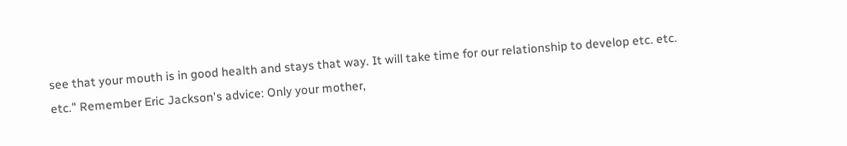see that your mouth is in good health and stays that way. It will take time for our relationship to develop etc. etc. etc." Remember Eric Jackson's advice: Only your mother,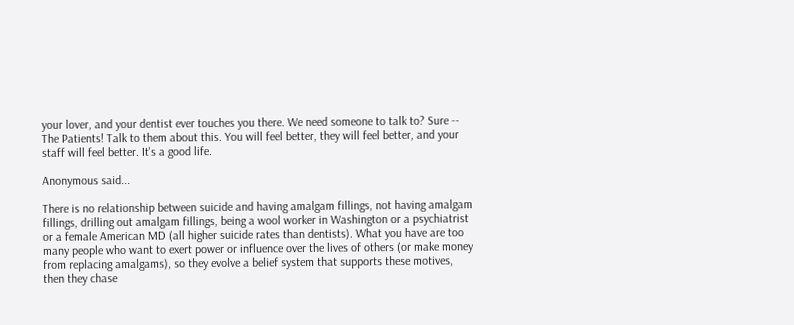your lover, and your dentist ever touches you there. We need someone to talk to? Sure -- The Patients! Talk to them about this. You will feel better, they will feel better, and your staff will feel better. It's a good life.

Anonymous said...

There is no relationship between suicide and having amalgam fillings, not having amalgam fillings, drilling out amalgam fillings, being a wool worker in Washington or a psychiatrist or a female American MD (all higher suicide rates than dentists). What you have are too many people who want to exert power or influence over the lives of others (or make money from replacing amalgams), so they evolve a belief system that supports these motives, then they chase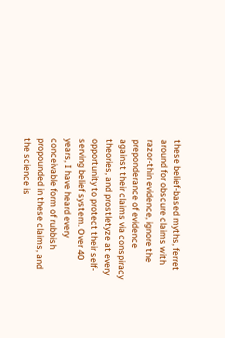these belief-based myths, ferret around for obscure claims with razor-thin evidence, ignore the preponderance of evidence against their claims via conspiracy theories, and prostletyze at every opportunity to protect their self-serving belief system. Over 40 years, I have heard every conceivable form of rubbish propounded in these claims, and the science is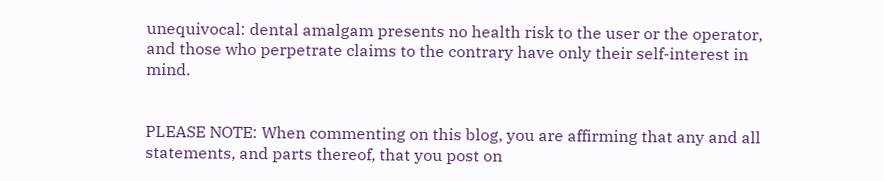unequivocal: dental amalgam presents no health risk to the user or the operator, and those who perpetrate claims to the contrary have only their self-interest in mind.


PLEASE NOTE: When commenting on this blog, you are affirming that any and all statements, and parts thereof, that you post on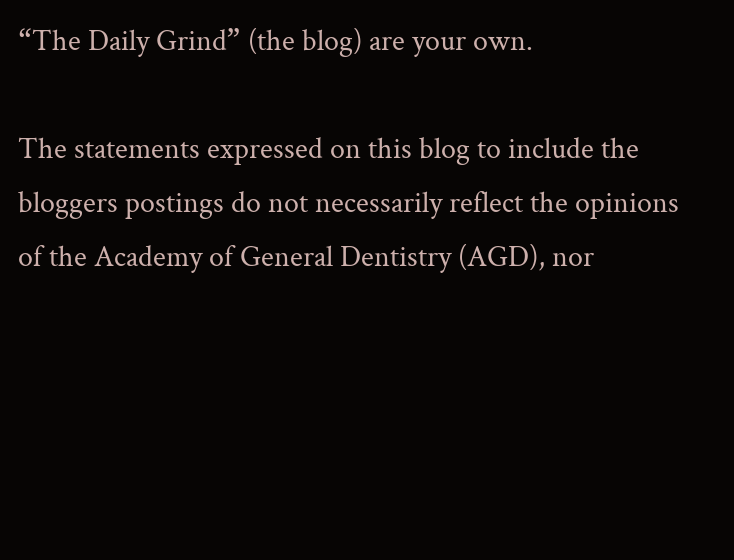“The Daily Grind” (the blog) are your own.

The statements expressed on this blog to include the bloggers postings do not necessarily reflect the opinions of the Academy of General Dentistry (AGD), nor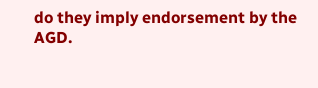do they imply endorsement by the AGD.